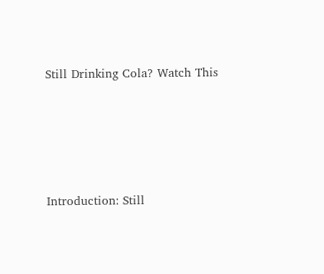Still Drinking Cola? Watch This





Introduction: Still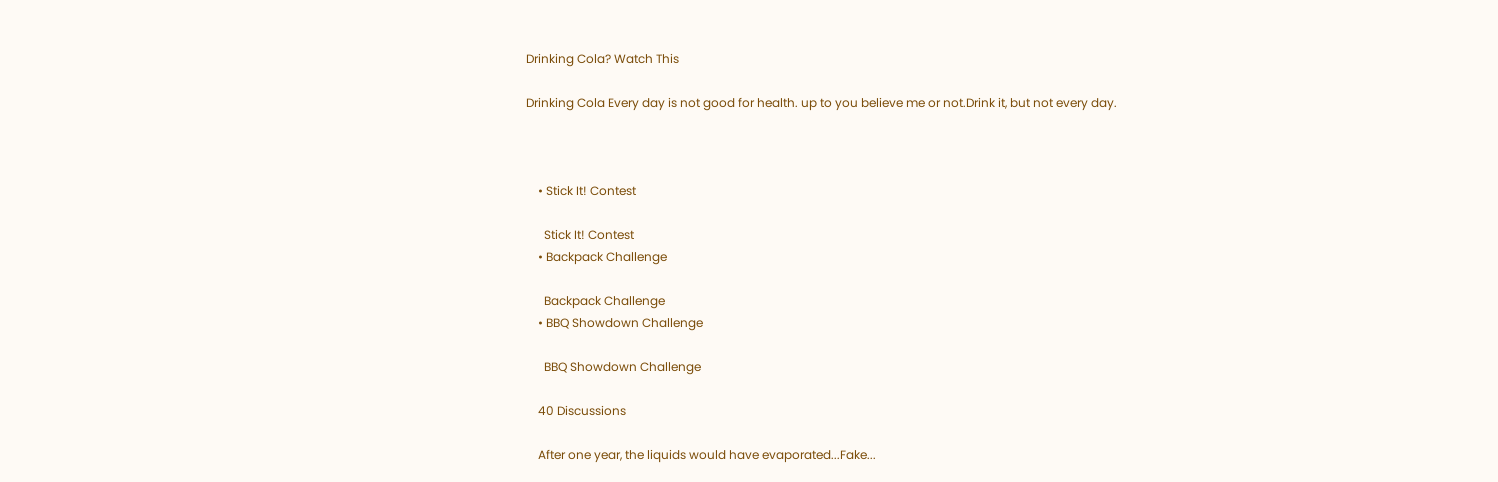Drinking Cola? Watch This

Drinking Cola Every day is not good for health. up to you believe me or not.Drink it, but not every day.



    • Stick It! Contest

      Stick It! Contest
    • Backpack Challenge

      Backpack Challenge
    • BBQ Showdown Challenge

      BBQ Showdown Challenge

    40 Discussions

    After one year, the liquids would have evaporated...Fake...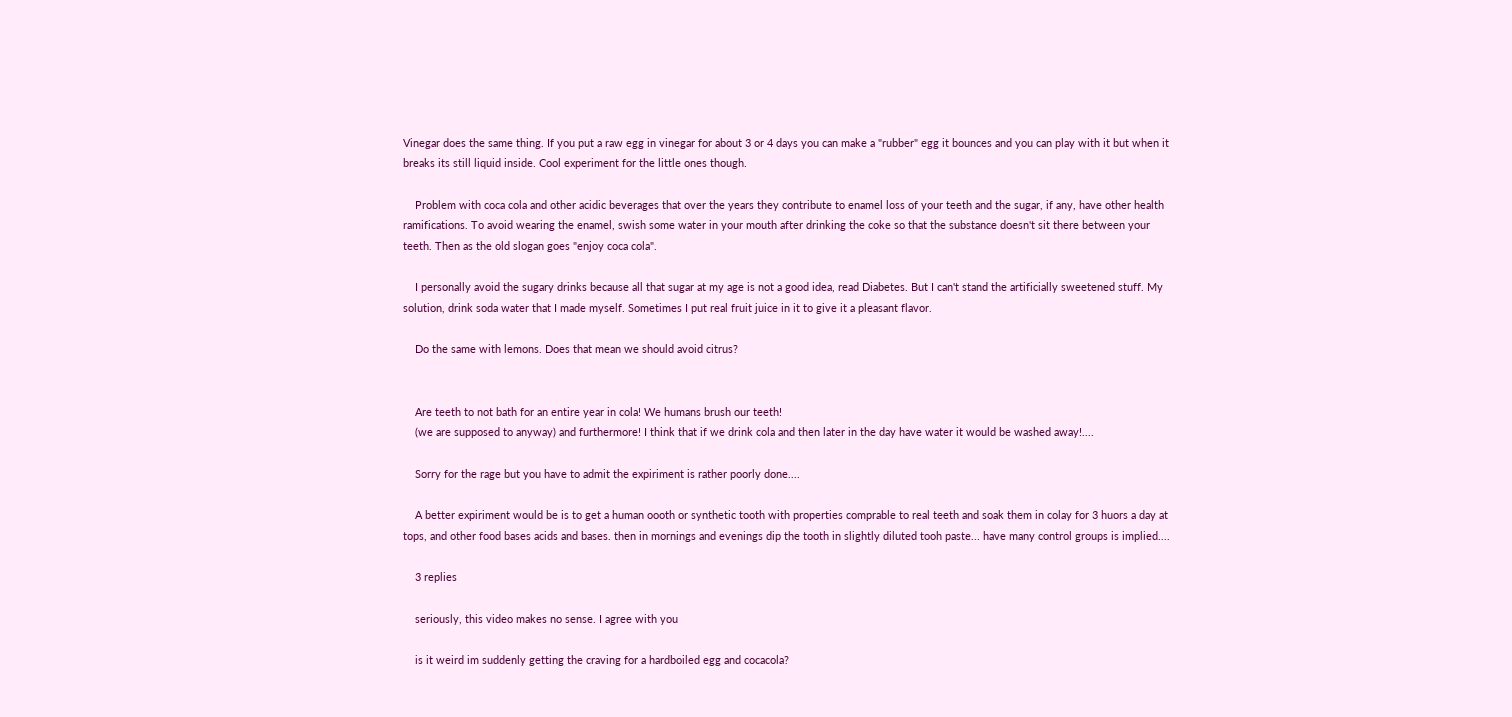Vinegar does the same thing. If you put a raw egg in vinegar for about 3 or 4 days you can make a "rubber" egg it bounces and you can play with it but when it breaks its still liquid inside. Cool experiment for the little ones though.

    Problem with coca cola and other acidic beverages that over the years they contribute to enamel loss of your teeth and the sugar, if any, have other health ramifications. To avoid wearing the enamel, swish some water in your mouth after drinking the coke so that the substance doesn't sit there between your teeth. Then as the old slogan goes "enjoy coca cola".

    I personally avoid the sugary drinks because all that sugar at my age is not a good idea, read Diabetes. But I can't stand the artificially sweetened stuff. My solution, drink soda water that I made myself. Sometimes I put real fruit juice in it to give it a pleasant flavor.

    Do the same with lemons. Does that mean we should avoid citrus?


    Are teeth to not bath for an entire year in cola! We humans brush our teeth!
    (we are supposed to anyway) and furthermore! I think that if we drink cola and then later in the day have water it would be washed away!....

    Sorry for the rage but you have to admit the expiriment is rather poorly done....

    A better expiriment would be is to get a human oooth or synthetic tooth with properties comprable to real teeth and soak them in colay for 3 huors a day at tops, and other food bases acids and bases. then in mornings and evenings dip the tooth in slightly diluted tooh paste... have many control groups is implied....

    3 replies

    seriously, this video makes no sense. I agree with you

    is it weird im suddenly getting the craving for a hardboiled egg and cocacola?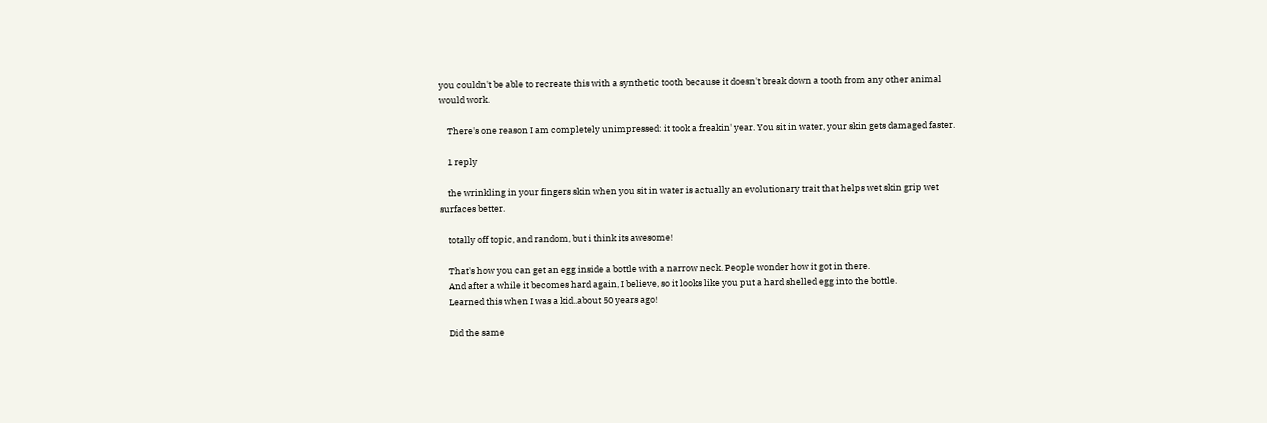you couldn't be able to recreate this with a synthetic tooth because it doesn't break down a tooth from any other animal would work.

    There's one reason I am completely unimpressed: it took a freakin' year. You sit in water, your skin gets damaged faster.

    1 reply

    the wrinkling in your fingers skin when you sit in water is actually an evolutionary trait that helps wet skin grip wet surfaces better.

    totally off topic, and random, but i think its awesome!

    That's how you can get an egg inside a bottle with a narrow neck. People wonder how it got in there.
    And after a while it becomes hard again, I believe, so it looks like you put a hard shelled egg into the bottle.
    Learned this when I was a kid..about 50 years ago!

    Did the same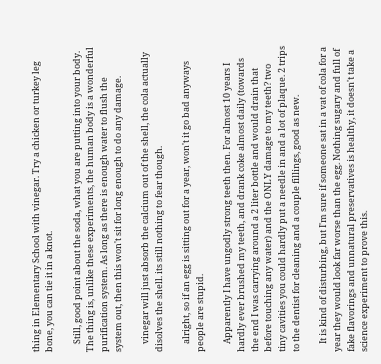thing in Elementary School with vinegar. Try a chicken or turkey leg bone, you can tie it in a knot.

    Still, good point about the soda, what you are putting into your body. The thing is, unlike these experiments, the human body is a wonderful purification system. As long as there is enough water to flush the system out, then this won't sit for long enough to do any damage.

    vinegar will just absorb the calcium out of the shell, the cola actually disolves the shell. its still nothing to fear though.

    alright, so if an egg is sitting out for a year, won't it go bad anyways people are stupid.

    Apparently I have ungodly strong teeth then. For almost 10 years I hardly ever brushed my teeth, and drank coke almost daily (towards the end I was carrying around a 2 liter bottle and would drain that before touching any water) and the ONLY damage to my teeth? two tiny cavities you could hardly put a needle in and a lot of plaque. 2 trips to the dentist for cleaning and a couple fillings, good as new.

    It is kind of disturbing, but I'm sure if someone sat in a vat of cola for a year they would look far worse than the egg. Nothing sugary and full of fake flavorings and unnatural preservatives is healthy, it doesn't take a science experiment to prove this.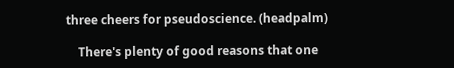three cheers for pseudoscience. (headpalm)

    There's plenty of good reasons that one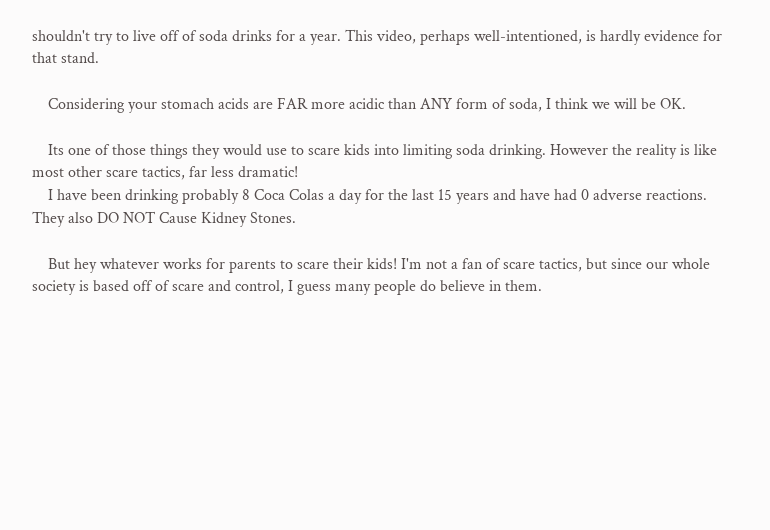shouldn't try to live off of soda drinks for a year. This video, perhaps well-intentioned, is hardly evidence for that stand.

    Considering your stomach acids are FAR more acidic than ANY form of soda, I think we will be OK.

    Its one of those things they would use to scare kids into limiting soda drinking. However the reality is like most other scare tactics, far less dramatic!
    I have been drinking probably 8 Coca Colas a day for the last 15 years and have had 0 adverse reactions. They also DO NOT Cause Kidney Stones.

    But hey whatever works for parents to scare their kids! I'm not a fan of scare tactics, but since our whole society is based off of scare and control, I guess many people do believe in them.